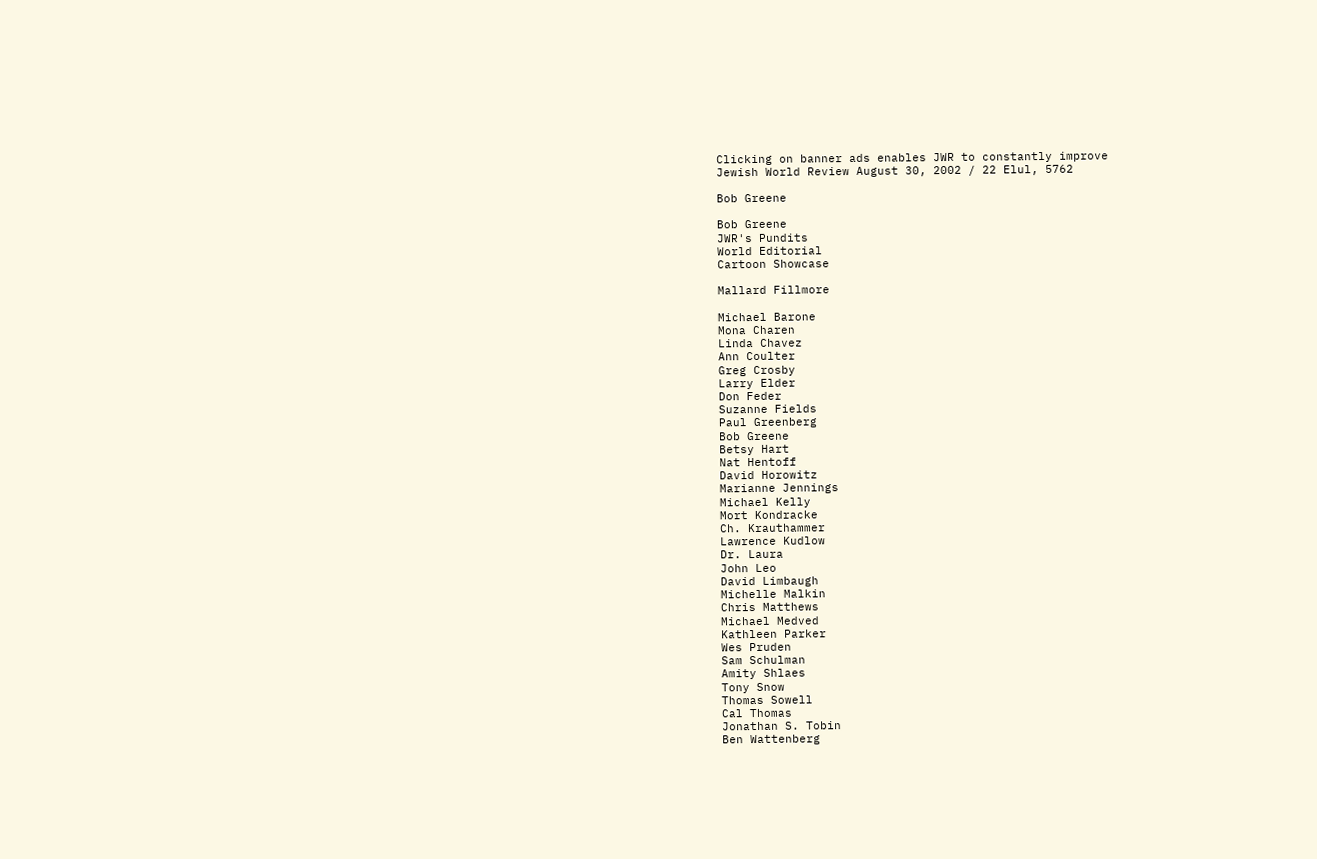Clicking on banner ads enables JWR to constantly improve
Jewish World Review August 30, 2002 / 22 Elul, 5762

Bob Greene

Bob Greene
JWR's Pundits
World Editorial
Cartoon Showcase

Mallard Fillmore

Michael Barone
Mona Charen
Linda Chavez
Ann Coulter
Greg Crosby
Larry Elder
Don Feder
Suzanne Fields
Paul Greenberg
Bob Greene
Betsy Hart
Nat Hentoff
David Horowitz
Marianne Jennings
Michael Kelly
Mort Kondracke
Ch. Krauthammer
Lawrence Kudlow
Dr. Laura
John Leo
David Limbaugh
Michelle Malkin
Chris Matthews
Michael Medved
Kathleen Parker
Wes Pruden
Sam Schulman
Amity Shlaes
Tony Snow
Thomas Sowell
Cal Thomas
Jonathan S. Tobin
Ben Wattenberg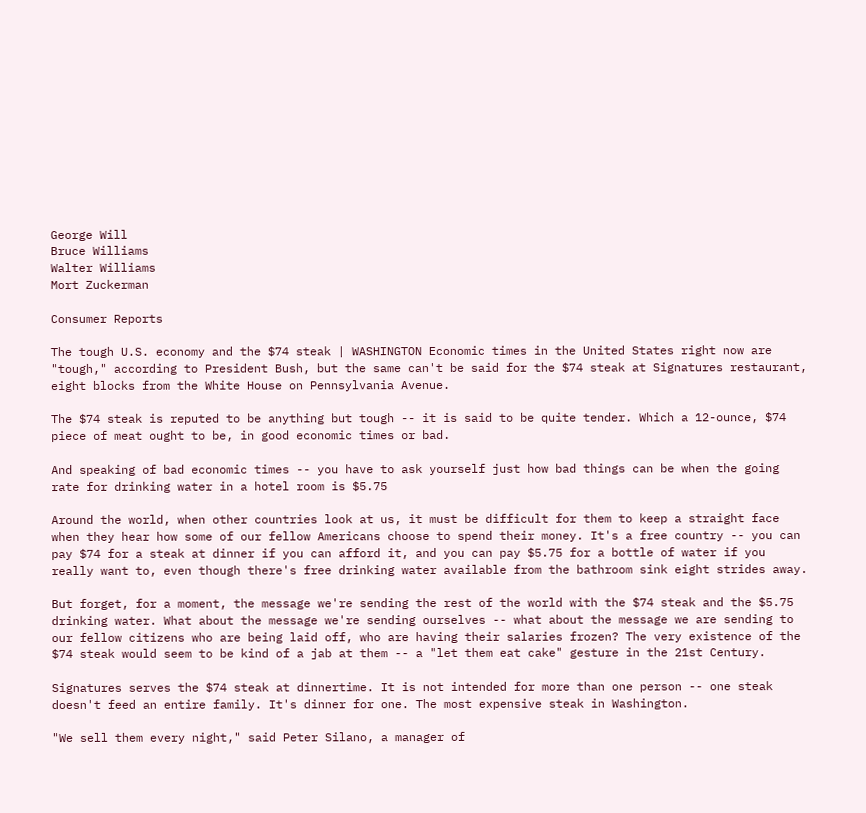George Will
Bruce Williams
Walter Williams
Mort Zuckerman

Consumer Reports

The tough U.S. economy and the $74 steak | WASHINGTON Economic times in the United States right now are "tough," according to President Bush, but the same can't be said for the $74 steak at Signatures restaurant, eight blocks from the White House on Pennsylvania Avenue.

The $74 steak is reputed to be anything but tough -- it is said to be quite tender. Which a 12-ounce, $74 piece of meat ought to be, in good economic times or bad.

And speaking of bad economic times -- you have to ask yourself just how bad things can be when the going rate for drinking water in a hotel room is $5.75

Around the world, when other countries look at us, it must be difficult for them to keep a straight face when they hear how some of our fellow Americans choose to spend their money. It's a free country -- you can pay $74 for a steak at dinner if you can afford it, and you can pay $5.75 for a bottle of water if you really want to, even though there's free drinking water available from the bathroom sink eight strides away.

But forget, for a moment, the message we're sending the rest of the world with the $74 steak and the $5.75 drinking water. What about the message we're sending ourselves -- what about the message we are sending to our fellow citizens who are being laid off, who are having their salaries frozen? The very existence of the $74 steak would seem to be kind of a jab at them -- a "let them eat cake" gesture in the 21st Century.

Signatures serves the $74 steak at dinnertime. It is not intended for more than one person -- one steak doesn't feed an entire family. It's dinner for one. The most expensive steak in Washington.

"We sell them every night," said Peter Silano, a manager of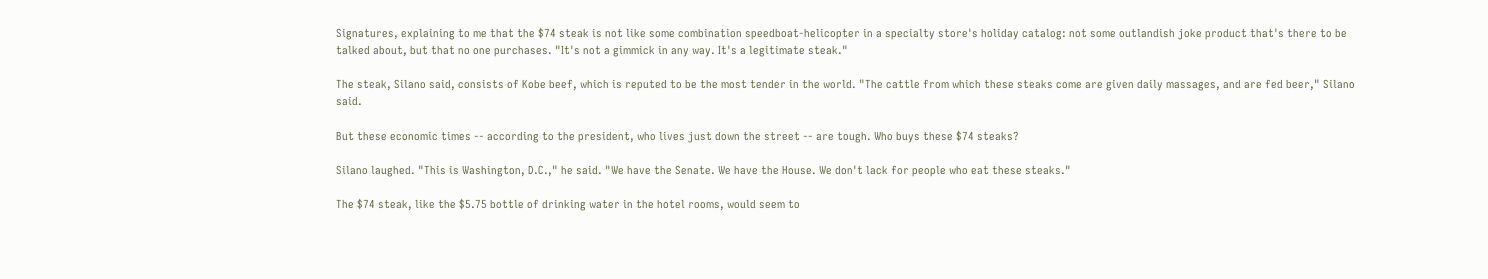Signatures, explaining to me that the $74 steak is not like some combination speedboat-helicopter in a specialty store's holiday catalog: not some outlandish joke product that's there to be talked about, but that no one purchases. "It's not a gimmick in any way. It's a legitimate steak."

The steak, Silano said, consists of Kobe beef, which is reputed to be the most tender in the world. "The cattle from which these steaks come are given daily massages, and are fed beer," Silano said.

But these economic times -- according to the president, who lives just down the street -- are tough. Who buys these $74 steaks?

Silano laughed. "This is Washington, D.C.," he said. "We have the Senate. We have the House. We don't lack for people who eat these steaks."

The $74 steak, like the $5.75 bottle of drinking water in the hotel rooms, would seem to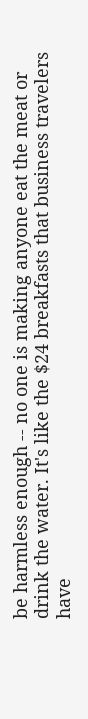be harmless enough -- no one is making anyone eat the meat or drink the water. It's like the $24 breakfasts that business travelers have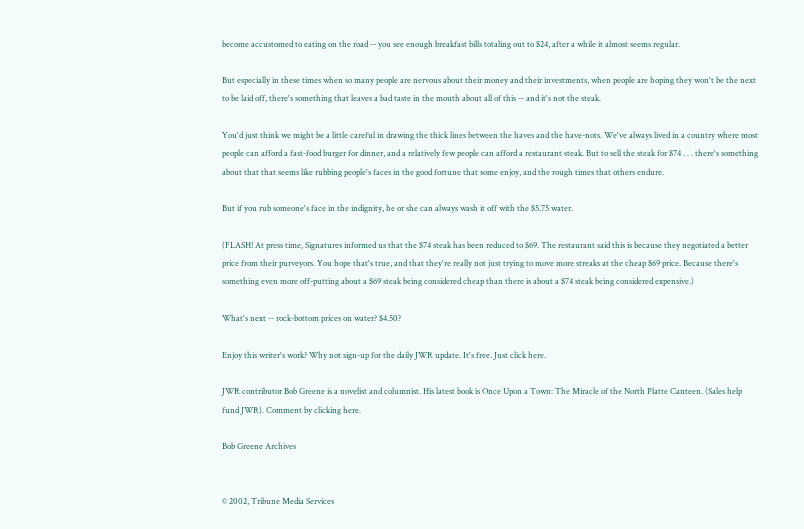become accustomed to eating on the road -- you see enough breakfast bills totaling out to $24, after a while it almost seems regular.

But especially in these times when so many people are nervous about their money and their investments, when people are hoping they won't be the next to be laid off, there's something that leaves a bad taste in the mouth about all of this -- and it's not the steak.

You'd just think we might be a little careful in drawing the thick lines between the haves and the have-nots. We've always lived in a country where most people can afford a fast-food burger for dinner, and a relatively few people can afford a restaurant steak. But to sell the steak for $74 . . . there's something about that that seems like rubbing people's faces in the good fortune that some enjoy, and the rough times that others endure.

But if you rub someone's face in the indignity, he or she can always wash it off with the $5.75 water.

(FLASH! At press time, Signatures informed us that the $74 steak has been reduced to $69. The restaurant said this is because they negotiated a better price from their purveyors. You hope that's true, and that they're really not just trying to move more streaks at the cheap $69 price. Because there's something even more off-putting about a $69 steak being considered cheap than there is about a $74 steak being considered expensive.)

What's next -- rock-bottom prices on water? $4.50?

Enjoy this writer's work? Why not sign-up for the daily JWR update. It's free. Just click here.

JWR contributor Bob Greene is a novelist and columnist. His latest book is Once Upon a Town: The Miracle of the North Platte Canteen. (Sales help fund JWR). Comment by clicking here.

Bob Greene Archives


© 2002, Tribune Media Services